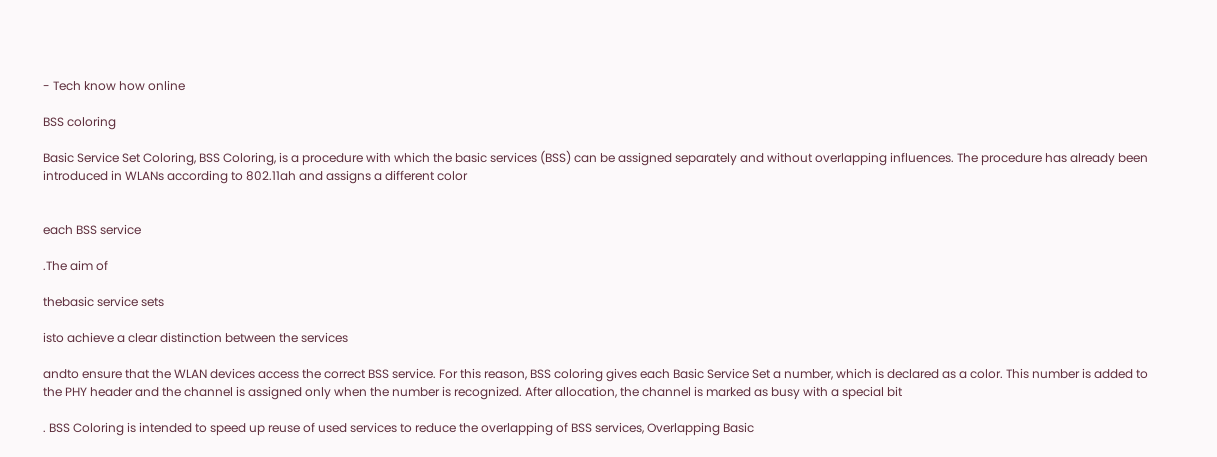- Tech know how online

BSS coloring

Basic Service Set Coloring, BSS Coloring, is a procedure with which the basic services (BSS) can be assigned separately and without overlapping influences. The procedure has already been introduced in WLANs according to 802.11ah and assigns a different color


each BSS service

.The aim of

thebasic service sets

isto achieve a clear distinction between the services

andto ensure that the WLAN devices access the correct BSS service. For this reason, BSS coloring gives each Basic Service Set a number, which is declared as a color. This number is added to the PHY header and the channel is assigned only when the number is recognized. After allocation, the channel is marked as busy with a special bit

. BSS Coloring is intended to speed up reuse of used services to reduce the overlapping of BSS services, Overlapping Basic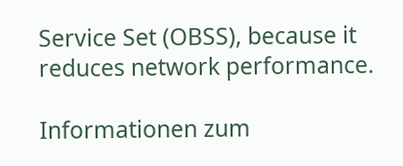Service Set (OBSS), because it reduces network performance.

Informationen zum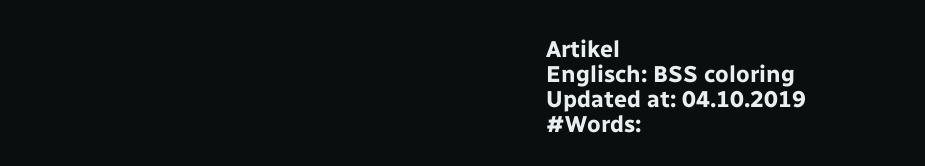Artikel
Englisch: BSS coloring
Updated at: 04.10.2019
#Words: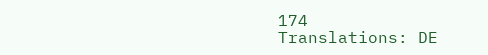174
Translations: DE